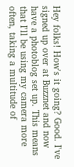Hey folks! How's it going? Good. I've signed up over at Buzznet and now have a photoblog set up. This means that I'll be using my camera more often, taking a multitude of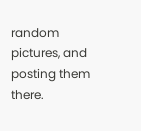random pictures, and posting them there.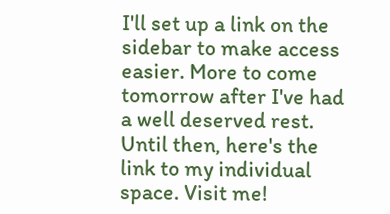I'll set up a link on the sidebar to make access easier. More to come tomorrow after I've had a well deserved rest. Until then, here's the link to my individual space. Visit me!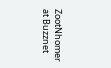ZootNhomer at Buzznet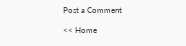Post a Comment

<< Home